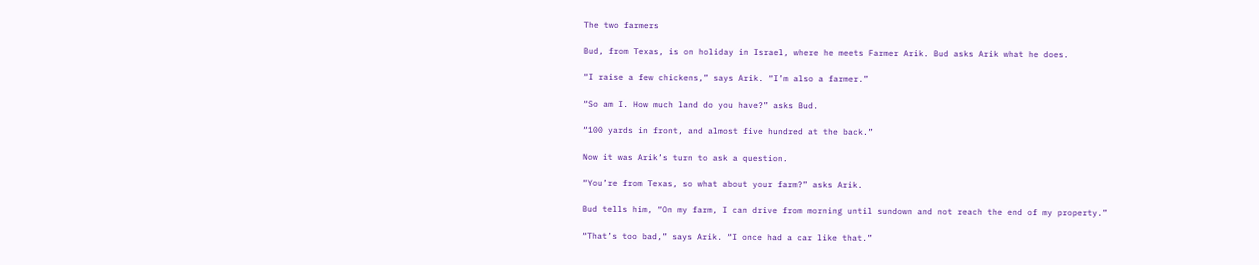The two farmers

Bud, from Texas, is on holiday in Israel, where he meets Farmer Arik. Bud asks Arik what he does.

“I raise a few chickens,” says Arik. “I’m also a farmer.”

“So am I. How much land do you have?” asks Bud.

“100 yards in front, and almost five hundred at the back.”

Now it was Arik’s turn to ask a question.

“You’re from Texas, so what about your farm?” asks Arik.

Bud tells him, “On my farm, I can drive from morning until sundown and not reach the end of my property.”

“That’s too bad,” says Arik. “I once had a car like that.”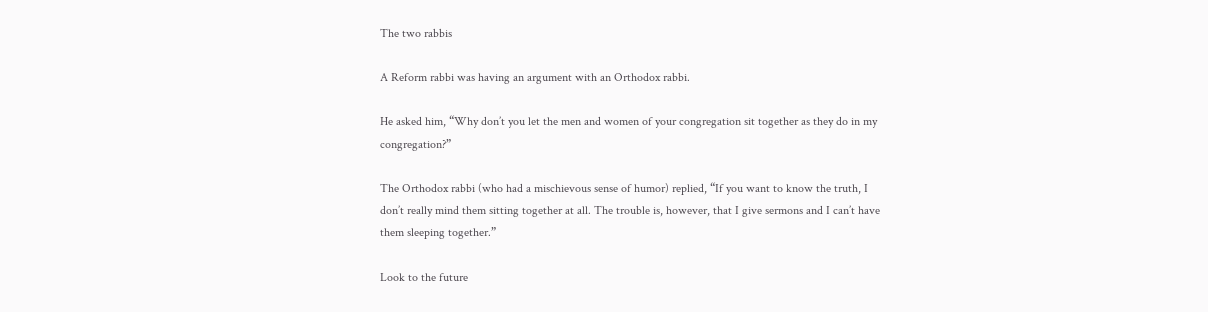The two rabbis

A Reform rabbi was having an argument with an Orthodox rabbi.

He asked him, “Why don’t you let the men and women of your congregation sit together as they do in my congregation?”

The Orthodox rabbi (who had a mischievous sense of humor) replied, “If you want to know the truth, I don’t really mind them sitting together at all. The trouble is, however, that I give sermons and I can’t have them sleeping together.”

Look to the future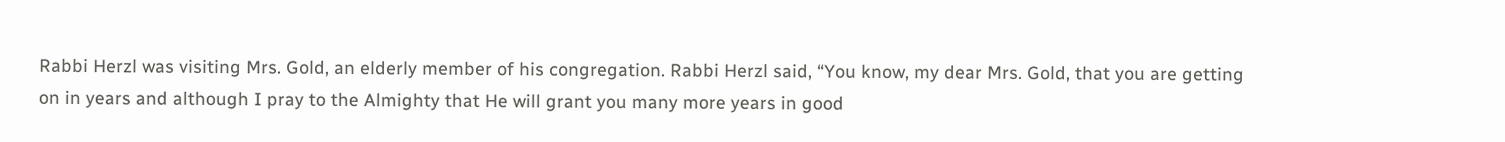Rabbi Herzl was visiting Mrs. Gold, an elderly member of his congregation. Rabbi Herzl said, “You know, my dear Mrs. Gold, that you are getting on in years and although I pray to the Almighty that He will grant you many more years in good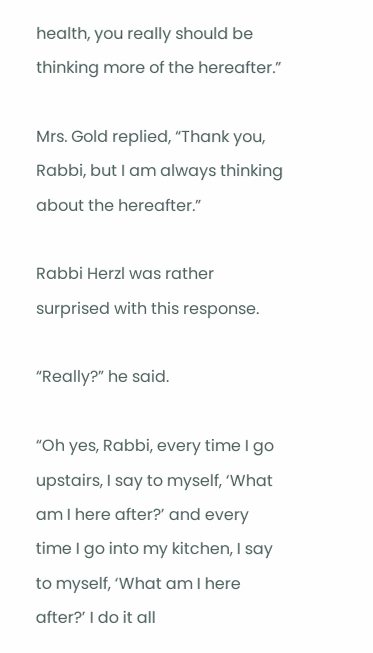health, you really should be thinking more of the hereafter.”

Mrs. Gold replied, “Thank you, Rabbi, but I am always thinking about the hereafter.”

Rabbi Herzl was rather surprised with this response.

“Really?” he said.

“Oh yes, Rabbi, every time I go upstairs, I say to myself, ‘What am I here after?’ and every time I go into my kitchen, I say to myself, ‘What am I here after?’ I do it all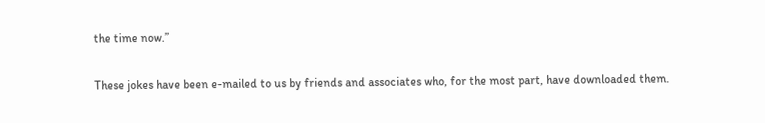the time now.”

These jokes have been e-mailed to us by friends and associates who, for the most part, have downloaded them.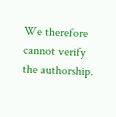We therefore cannot verify the authorship.